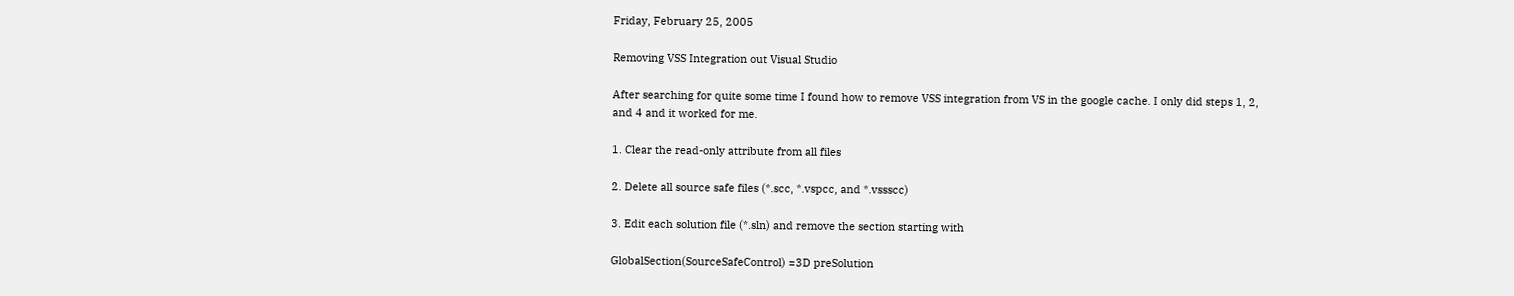Friday, February 25, 2005

Removing VSS Integration out Visual Studio

After searching for quite some time I found how to remove VSS integration from VS in the google cache. I only did steps 1, 2, and 4 and it worked for me.

1. Clear the read-only attribute from all files

2. Delete all source safe files (*.scc, *.vspcc, and *.vssscc)

3. Edit each solution file (*.sln) and remove the section starting with

GlobalSection(SourceSafeControl) =3D preSolution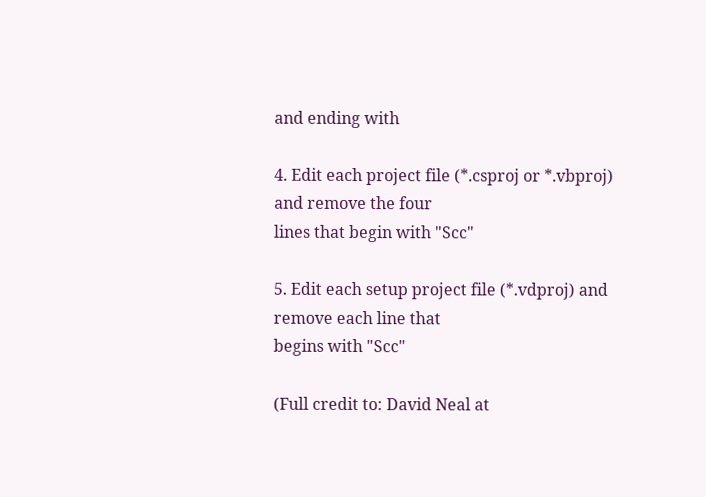and ending with

4. Edit each project file (*.csproj or *.vbproj) and remove the four
lines that begin with "Scc"

5. Edit each setup project file (*.vdproj) and remove each line that
begins with "Scc"

(Full credit to: David Neal at